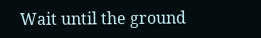Wait until the ground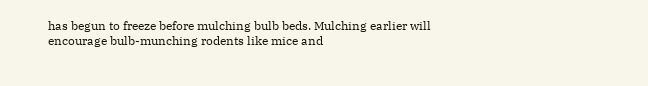has begun to freeze before mulching bulb beds. Mulching earlier will encourage bulb-munching rodents like mice and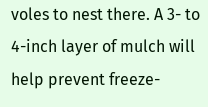voles to nest there. A 3- to 4-inch layer of mulch will help prevent freeze-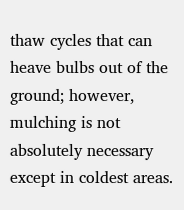thaw cycles that can heave bulbs out of the ground; however, mulching is not absolutely necessary except in coldest areas.